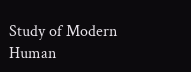Study of Modern Human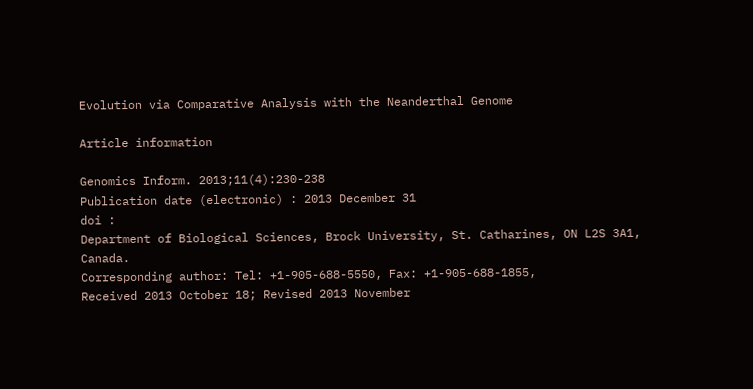Evolution via Comparative Analysis with the Neanderthal Genome

Article information

Genomics Inform. 2013;11(4):230-238
Publication date (electronic) : 2013 December 31
doi :
Department of Biological Sciences, Brock University, St. Catharines, ON L2S 3A1, Canada.
Corresponding author: Tel: +1-905-688-5550, Fax: +1-905-688-1855,
Received 2013 October 18; Revised 2013 November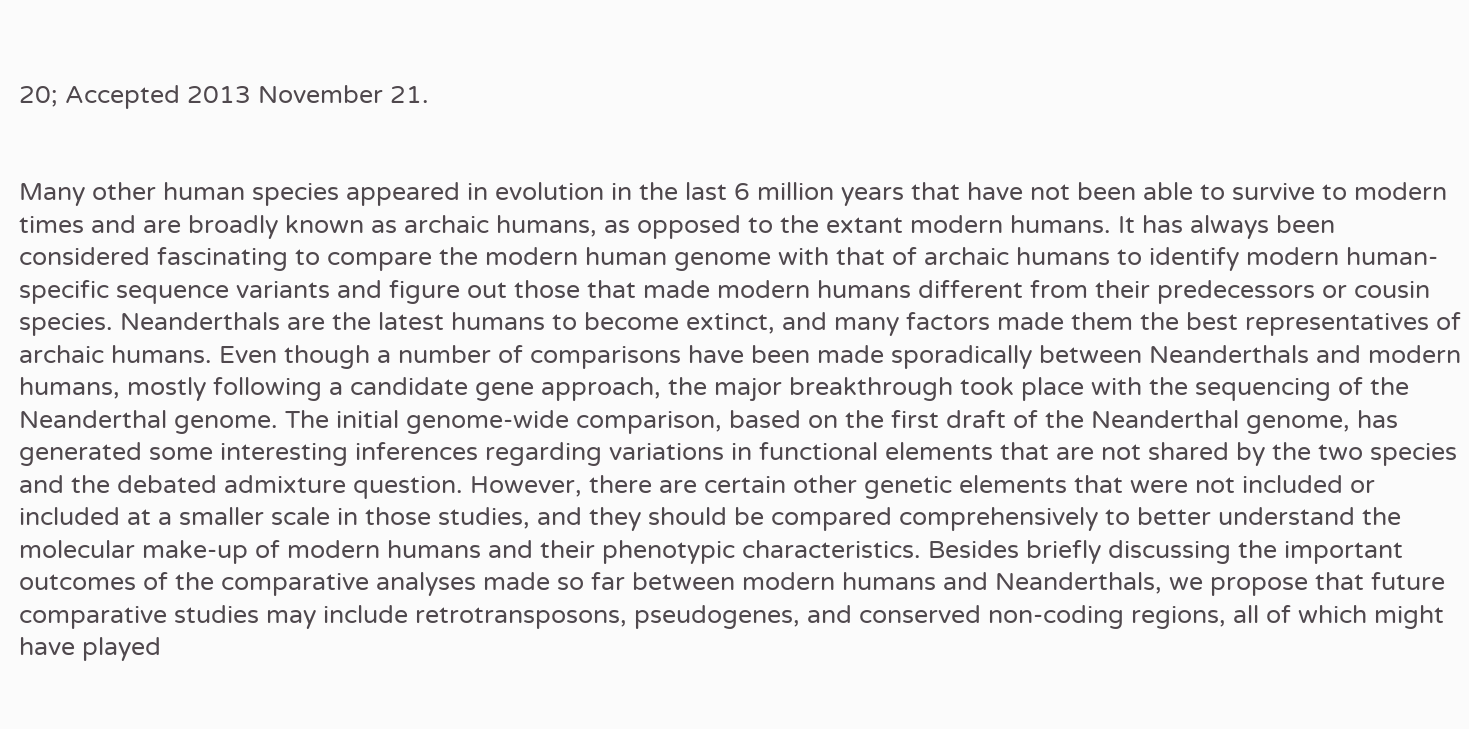20; Accepted 2013 November 21.


Many other human species appeared in evolution in the last 6 million years that have not been able to survive to modern times and are broadly known as archaic humans, as opposed to the extant modern humans. It has always been considered fascinating to compare the modern human genome with that of archaic humans to identify modern human-specific sequence variants and figure out those that made modern humans different from their predecessors or cousin species. Neanderthals are the latest humans to become extinct, and many factors made them the best representatives of archaic humans. Even though a number of comparisons have been made sporadically between Neanderthals and modern humans, mostly following a candidate gene approach, the major breakthrough took place with the sequencing of the Neanderthal genome. The initial genome-wide comparison, based on the first draft of the Neanderthal genome, has generated some interesting inferences regarding variations in functional elements that are not shared by the two species and the debated admixture question. However, there are certain other genetic elements that were not included or included at a smaller scale in those studies, and they should be compared comprehensively to better understand the molecular make-up of modern humans and their phenotypic characteristics. Besides briefly discussing the important outcomes of the comparative analyses made so far between modern humans and Neanderthals, we propose that future comparative studies may include retrotransposons, pseudogenes, and conserved non-coding regions, all of which might have played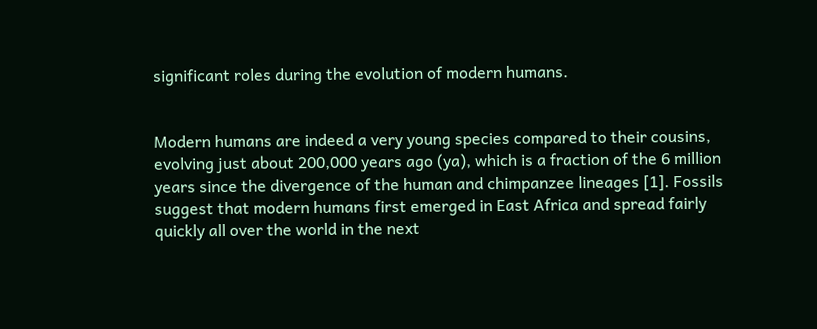significant roles during the evolution of modern humans.


Modern humans are indeed a very young species compared to their cousins, evolving just about 200,000 years ago (ya), which is a fraction of the 6 million years since the divergence of the human and chimpanzee lineages [1]. Fossils suggest that modern humans first emerged in East Africa and spread fairly quickly all over the world in the next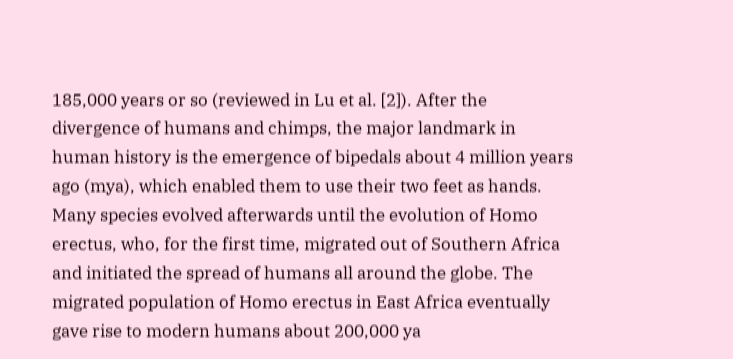185,000 years or so (reviewed in Lu et al. [2]). After the divergence of humans and chimps, the major landmark in human history is the emergence of bipedals about 4 million years ago (mya), which enabled them to use their two feet as hands. Many species evolved afterwards until the evolution of Homo erectus, who, for the first time, migrated out of Southern Africa and initiated the spread of humans all around the globe. The migrated population of Homo erectus in East Africa eventually gave rise to modern humans about 200,000 ya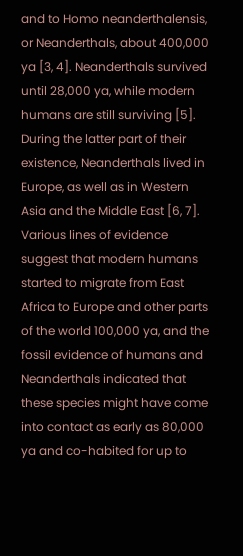and to Homo neanderthalensis, or Neanderthals, about 400,000 ya [3, 4]. Neanderthals survived until 28,000 ya, while modern humans are still surviving [5]. During the latter part of their existence, Neanderthals lived in Europe, as well as in Western Asia and the Middle East [6, 7]. Various lines of evidence suggest that modern humans started to migrate from East Africa to Europe and other parts of the world 100,000 ya, and the fossil evidence of humans and Neanderthals indicated that these species might have come into contact as early as 80,000 ya and co-habited for up to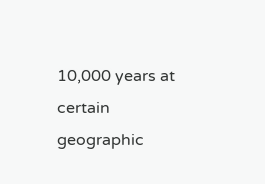10,000 years at certain geographic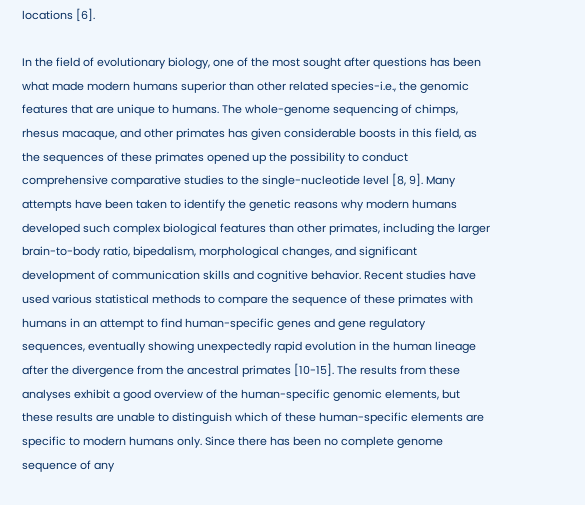locations [6].

In the field of evolutionary biology, one of the most sought after questions has been what made modern humans superior than other related species-i.e., the genomic features that are unique to humans. The whole-genome sequencing of chimps, rhesus macaque, and other primates has given considerable boosts in this field, as the sequences of these primates opened up the possibility to conduct comprehensive comparative studies to the single-nucleotide level [8, 9]. Many attempts have been taken to identify the genetic reasons why modern humans developed such complex biological features than other primates, including the larger brain-to-body ratio, bipedalism, morphological changes, and significant development of communication skills and cognitive behavior. Recent studies have used various statistical methods to compare the sequence of these primates with humans in an attempt to find human-specific genes and gene regulatory sequences, eventually showing unexpectedly rapid evolution in the human lineage after the divergence from the ancestral primates [10-15]. The results from these analyses exhibit a good overview of the human-specific genomic elements, but these results are unable to distinguish which of these human-specific elements are specific to modern humans only. Since there has been no complete genome sequence of any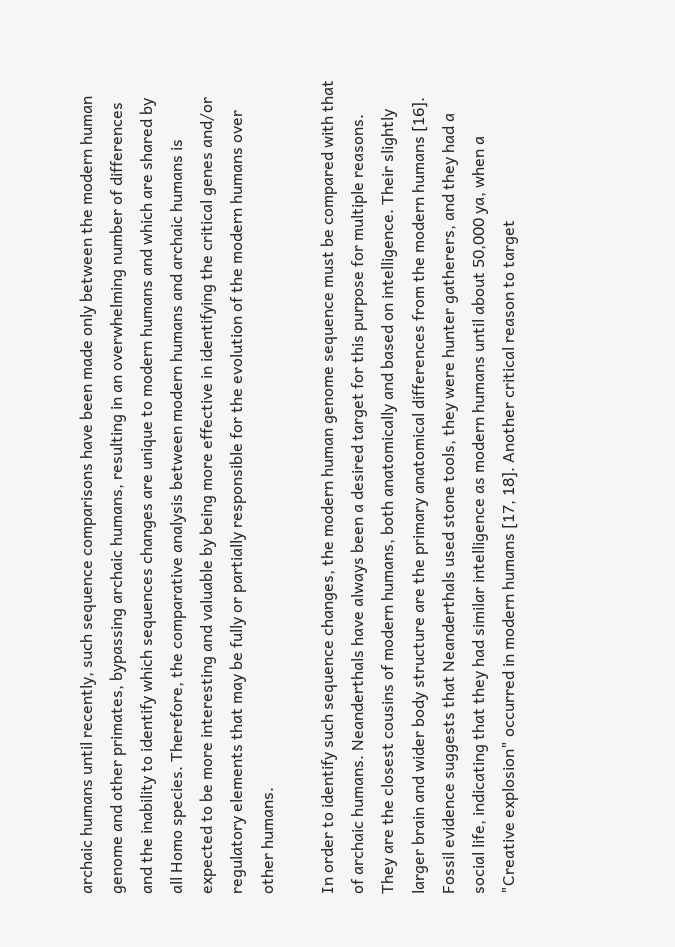archaic humans until recently, such sequence comparisons have been made only between the modern human genome and other primates, bypassing archaic humans, resulting in an overwhelming number of differences and the inability to identify which sequences changes are unique to modern humans and which are shared by all Homo species. Therefore, the comparative analysis between modern humans and archaic humans is expected to be more interesting and valuable by being more effective in identifying the critical genes and/or regulatory elements that may be fully or partially responsible for the evolution of the modern humans over other humans.

In order to identify such sequence changes, the modern human genome sequence must be compared with that of archaic humans. Neanderthals have always been a desired target for this purpose for multiple reasons. They are the closest cousins of modern humans, both anatomically and based on intelligence. Their slightly larger brain and wider body structure are the primary anatomical differences from the modern humans [16]. Fossil evidence suggests that Neanderthals used stone tools, they were hunter gatherers, and they had a social life, indicating that they had similar intelligence as modern humans until about 50,000 ya, when a "Creative explosion" occurred in modern humans [17, 18]. Another critical reason to target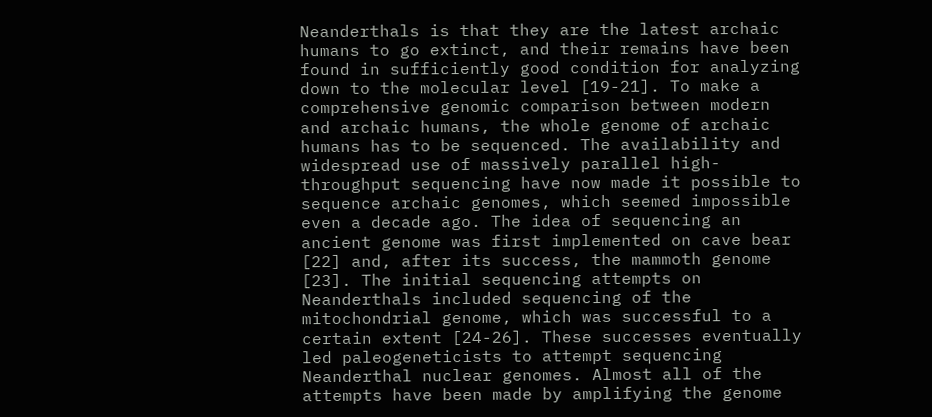Neanderthals is that they are the latest archaic humans to go extinct, and their remains have been found in sufficiently good condition for analyzing down to the molecular level [19-21]. To make a comprehensive genomic comparison between modern and archaic humans, the whole genome of archaic humans has to be sequenced. The availability and widespread use of massively parallel high-throughput sequencing have now made it possible to sequence archaic genomes, which seemed impossible even a decade ago. The idea of sequencing an ancient genome was first implemented on cave bear [22] and, after its success, the mammoth genome [23]. The initial sequencing attempts on Neanderthals included sequencing of the mitochondrial genome, which was successful to a certain extent [24-26]. These successes eventually led paleogeneticists to attempt sequencing Neanderthal nuclear genomes. Almost all of the attempts have been made by amplifying the genome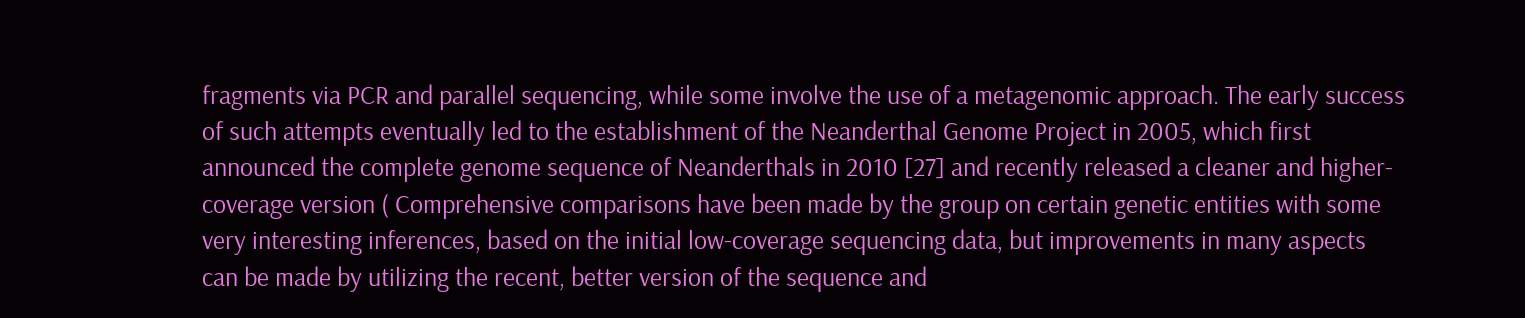fragments via PCR and parallel sequencing, while some involve the use of a metagenomic approach. The early success of such attempts eventually led to the establishment of the Neanderthal Genome Project in 2005, which first announced the complete genome sequence of Neanderthals in 2010 [27] and recently released a cleaner and higher-coverage version ( Comprehensive comparisons have been made by the group on certain genetic entities with some very interesting inferences, based on the initial low-coverage sequencing data, but improvements in many aspects can be made by utilizing the recent, better version of the sequence and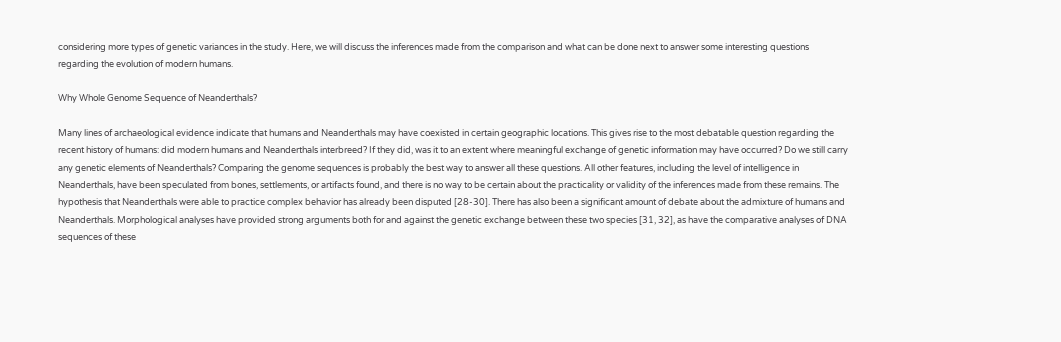considering more types of genetic variances in the study. Here, we will discuss the inferences made from the comparison and what can be done next to answer some interesting questions regarding the evolution of modern humans.

Why Whole Genome Sequence of Neanderthals?

Many lines of archaeological evidence indicate that humans and Neanderthals may have coexisted in certain geographic locations. This gives rise to the most debatable question regarding the recent history of humans: did modern humans and Neanderthals interbreed? If they did, was it to an extent where meaningful exchange of genetic information may have occurred? Do we still carry any genetic elements of Neanderthals? Comparing the genome sequences is probably the best way to answer all these questions. All other features, including the level of intelligence in Neanderthals, have been speculated from bones, settlements, or artifacts found, and there is no way to be certain about the practicality or validity of the inferences made from these remains. The hypothesis that Neanderthals were able to practice complex behavior has already been disputed [28-30]. There has also been a significant amount of debate about the admixture of humans and Neanderthals. Morphological analyses have provided strong arguments both for and against the genetic exchange between these two species [31, 32], as have the comparative analyses of DNA sequences of these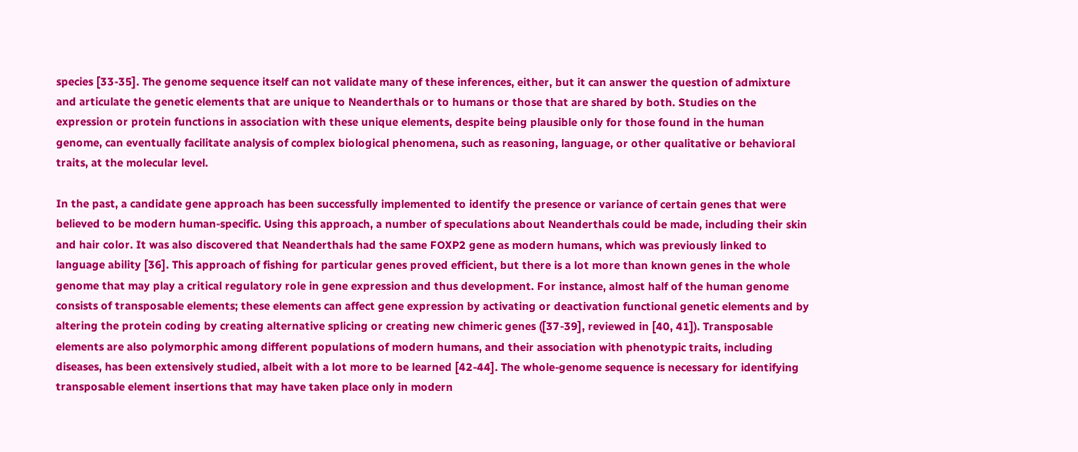species [33-35]. The genome sequence itself can not validate many of these inferences, either, but it can answer the question of admixture and articulate the genetic elements that are unique to Neanderthals or to humans or those that are shared by both. Studies on the expression or protein functions in association with these unique elements, despite being plausible only for those found in the human genome, can eventually facilitate analysis of complex biological phenomena, such as reasoning, language, or other qualitative or behavioral traits, at the molecular level.

In the past, a candidate gene approach has been successfully implemented to identify the presence or variance of certain genes that were believed to be modern human-specific. Using this approach, a number of speculations about Neanderthals could be made, including their skin and hair color. It was also discovered that Neanderthals had the same FOXP2 gene as modern humans, which was previously linked to language ability [36]. This approach of fishing for particular genes proved efficient, but there is a lot more than known genes in the whole genome that may play a critical regulatory role in gene expression and thus development. For instance, almost half of the human genome consists of transposable elements; these elements can affect gene expression by activating or deactivation functional genetic elements and by altering the protein coding by creating alternative splicing or creating new chimeric genes ([37-39], reviewed in [40, 41]). Transposable elements are also polymorphic among different populations of modern humans, and their association with phenotypic traits, including diseases, has been extensively studied, albeit with a lot more to be learned [42-44]. The whole-genome sequence is necessary for identifying transposable element insertions that may have taken place only in modern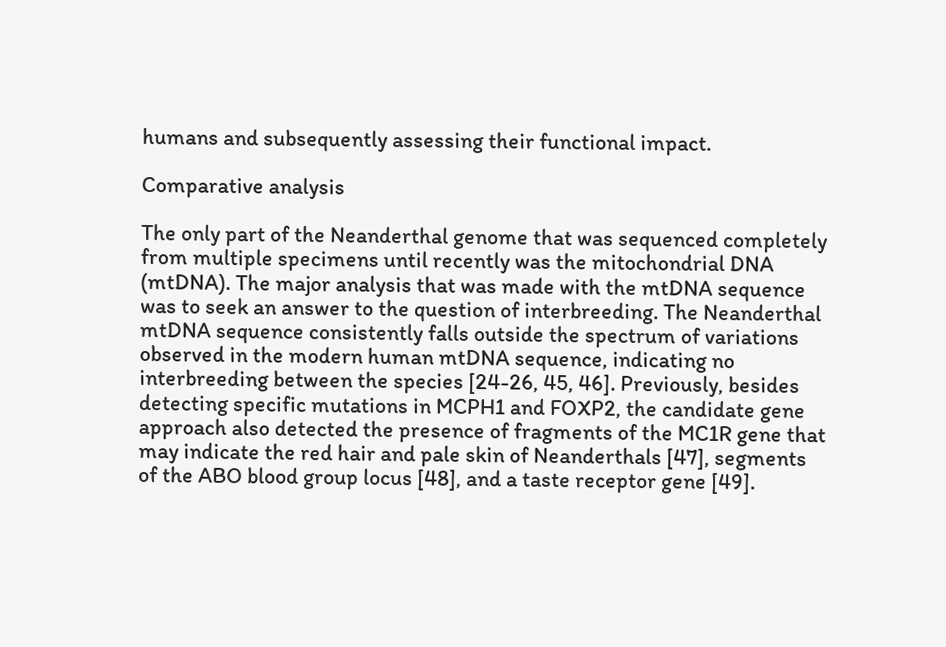humans and subsequently assessing their functional impact.

Comparative analysis

The only part of the Neanderthal genome that was sequenced completely from multiple specimens until recently was the mitochondrial DNA (mtDNA). The major analysis that was made with the mtDNA sequence was to seek an answer to the question of interbreeding. The Neanderthal mtDNA sequence consistently falls outside the spectrum of variations observed in the modern human mtDNA sequence, indicating no interbreeding between the species [24-26, 45, 46]. Previously, besides detecting specific mutations in MCPH1 and FOXP2, the candidate gene approach also detected the presence of fragments of the MC1R gene that may indicate the red hair and pale skin of Neanderthals [47], segments of the ABO blood group locus [48], and a taste receptor gene [49].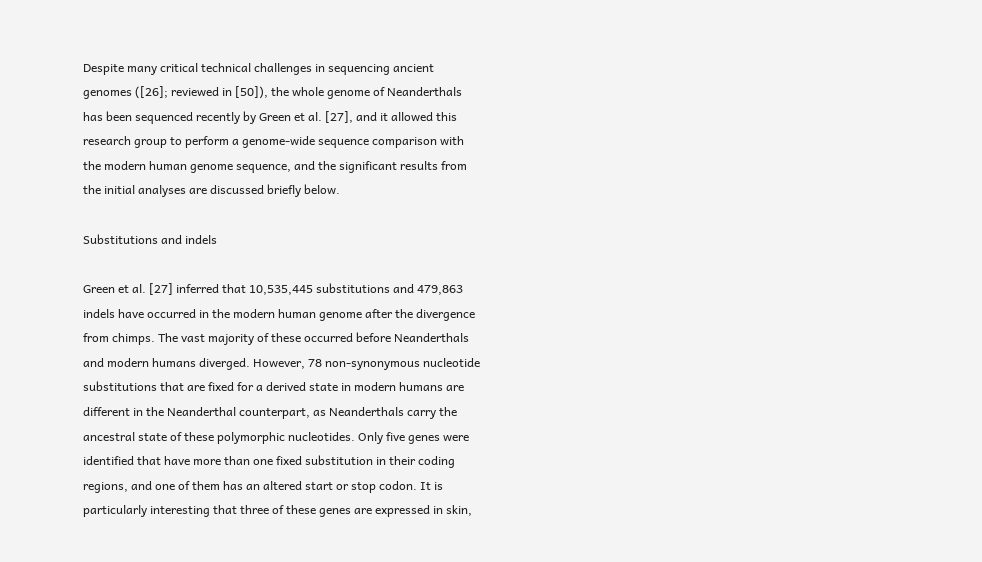Despite many critical technical challenges in sequencing ancient genomes ([26]; reviewed in [50]), the whole genome of Neanderthals has been sequenced recently by Green et al. [27], and it allowed this research group to perform a genome-wide sequence comparison with the modern human genome sequence, and the significant results from the initial analyses are discussed briefly below.

Substitutions and indels

Green et al. [27] inferred that 10,535,445 substitutions and 479,863 indels have occurred in the modern human genome after the divergence from chimps. The vast majority of these occurred before Neanderthals and modern humans diverged. However, 78 non-synonymous nucleotide substitutions that are fixed for a derived state in modern humans are different in the Neanderthal counterpart, as Neanderthals carry the ancestral state of these polymorphic nucleotides. Only five genes were identified that have more than one fixed substitution in their coding regions, and one of them has an altered start or stop codon. It is particularly interesting that three of these genes are expressed in skin,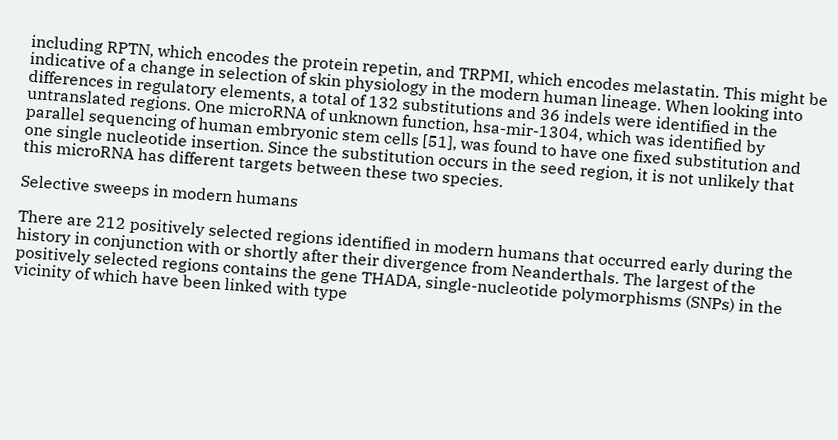including RPTN, which encodes the protein repetin, and TRPMI, which encodes melastatin. This might be indicative of a change in selection of skin physiology in the modern human lineage. When looking into differences in regulatory elements, a total of 132 substitutions and 36 indels were identified in the untranslated regions. One microRNA of unknown function, hsa-mir-1304, which was identified by parallel sequencing of human embryonic stem cells [51], was found to have one fixed substitution and one single nucleotide insertion. Since the substitution occurs in the seed region, it is not unlikely that this microRNA has different targets between these two species.

Selective sweeps in modern humans

There are 212 positively selected regions identified in modern humans that occurred early during the history in conjunction with or shortly after their divergence from Neanderthals. The largest of the positively selected regions contains the gene THADA, single-nucleotide polymorphisms (SNPs) in the vicinity of which have been linked with type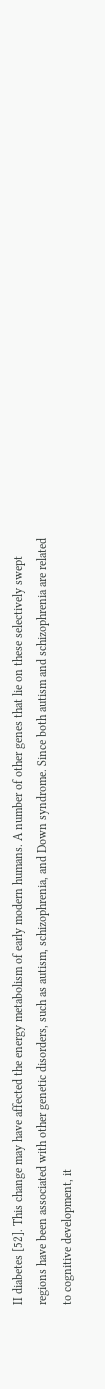II diabetes [52]. This change may have affected the energy metabolism of early modern humans. A number of other genes that lie on these selectively swept regions have been associated with other genetic disorders, such as autism, schizophrenia, and Down syndrome. Since both autism and schizophrenia are related to cognitive development, it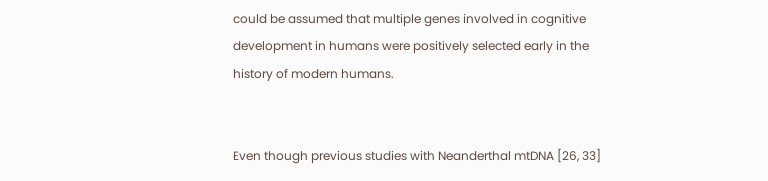could be assumed that multiple genes involved in cognitive development in humans were positively selected early in the history of modern humans.


Even though previous studies with Neanderthal mtDNA [26, 33]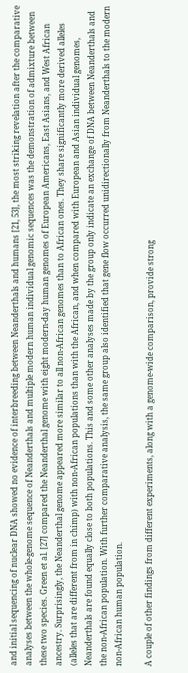and initial sequencing of nuclear DNA showed no evidence of interbreeding between Neanderthals and humans [21, 53], the most striking revelation after the comparative analyses between the whole-genome sequence of Neanderthals and multiple modern human individual genomic sequences was the demonstration of admixture between these two species. Green et al. [27] compared the Neanderthal genome with eight modern-day human genomes of European Americans, East Asians, and West African ancestry. Surprisingly, the Neanderthal genome appeared more similar to all non-African genomes than to African ones. They share significantly more derived alleles (alleles that are different from in chimp) with non-African populations than with the African, and when compared with European and Asian individual genomes, Neanderthals are found equally close to both populations. This and some other analyses made by the group only indicate an exchange of DNA between Neanderthals and the non-African population. With further comparative analysis, the same group also identified that gene flow occurred unidirectionally from Neanderthals to the modern non-African human population.

A couple of other findings from different experiments, along with a genome-wide comparison, provide strong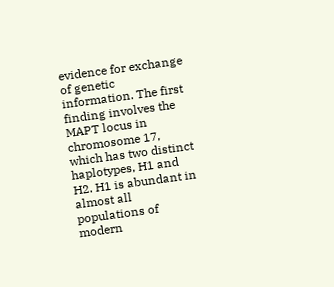evidence for exchange of genetic information. The first finding involves the MAPT locus in chromosome 17, which has two distinct haplotypes, H1 and H2. H1 is abundant in almost all populations of modern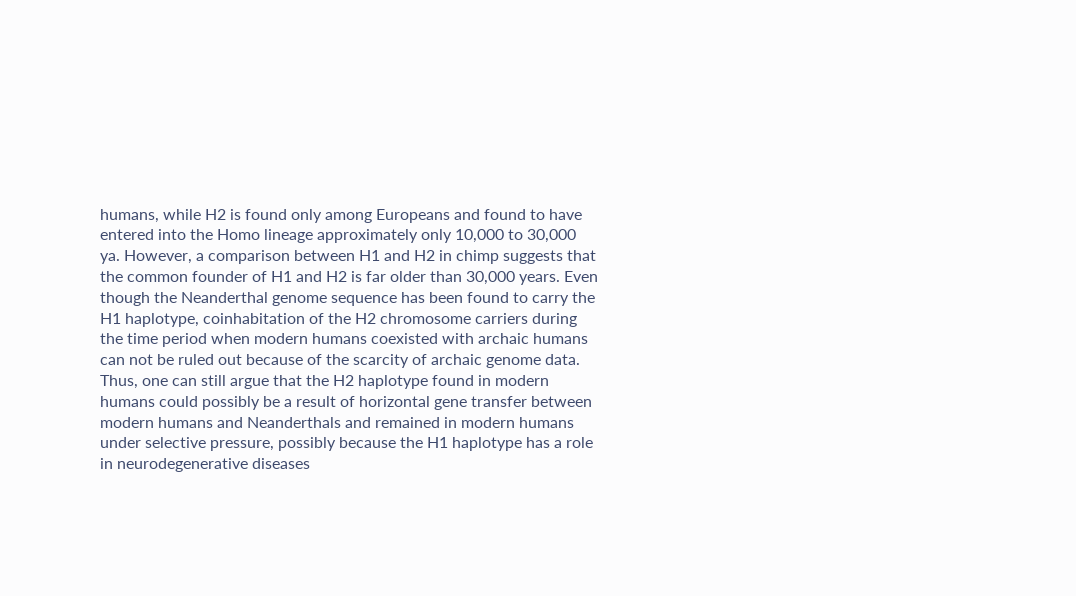humans, while H2 is found only among Europeans and found to have entered into the Homo lineage approximately only 10,000 to 30,000 ya. However, a comparison between H1 and H2 in chimp suggests that the common founder of H1 and H2 is far older than 30,000 years. Even though the Neanderthal genome sequence has been found to carry the H1 haplotype, coinhabitation of the H2 chromosome carriers during the time period when modern humans coexisted with archaic humans can not be ruled out because of the scarcity of archaic genome data. Thus, one can still argue that the H2 haplotype found in modern humans could possibly be a result of horizontal gene transfer between modern humans and Neanderthals and remained in modern humans under selective pressure, possibly because the H1 haplotype has a role in neurodegenerative diseases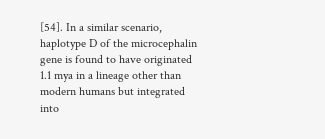[54]. In a similar scenario, haplotype D of the microcephalin gene is found to have originated 1.1 mya in a lineage other than modern humans but integrated into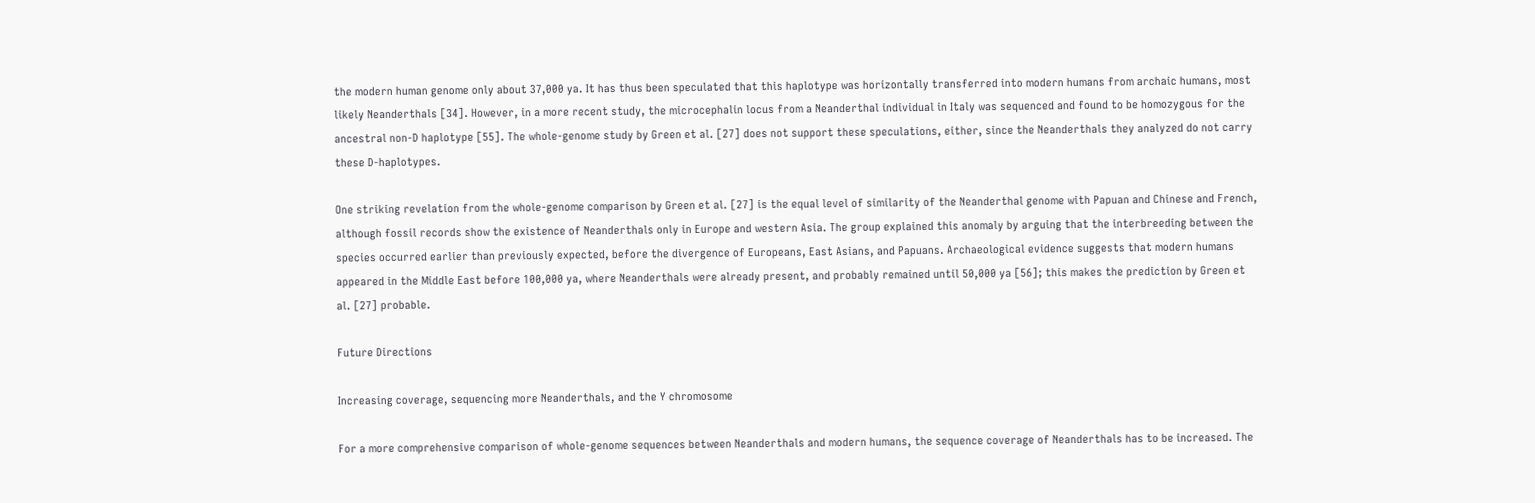the modern human genome only about 37,000 ya. It has thus been speculated that this haplotype was horizontally transferred into modern humans from archaic humans, most likely Neanderthals [34]. However, in a more recent study, the microcephalin locus from a Neanderthal individual in Italy was sequenced and found to be homozygous for the ancestral non-D haplotype [55]. The whole-genome study by Green et al. [27] does not support these speculations, either, since the Neanderthals they analyzed do not carry these D-haplotypes.

One striking revelation from the whole-genome comparison by Green et al. [27] is the equal level of similarity of the Neanderthal genome with Papuan and Chinese and French, although fossil records show the existence of Neanderthals only in Europe and western Asia. The group explained this anomaly by arguing that the interbreeding between the species occurred earlier than previously expected, before the divergence of Europeans, East Asians, and Papuans. Archaeological evidence suggests that modern humans appeared in the Middle East before 100,000 ya, where Neanderthals were already present, and probably remained until 50,000 ya [56]; this makes the prediction by Green et al. [27] probable.

Future Directions

Increasing coverage, sequencing more Neanderthals, and the Y chromosome

For a more comprehensive comparison of whole-genome sequences between Neanderthals and modern humans, the sequence coverage of Neanderthals has to be increased. The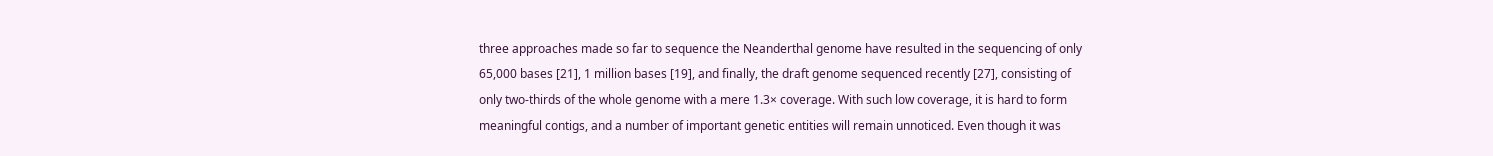three approaches made so far to sequence the Neanderthal genome have resulted in the sequencing of only 65,000 bases [21], 1 million bases [19], and finally, the draft genome sequenced recently [27], consisting of only two-thirds of the whole genome with a mere 1.3× coverage. With such low coverage, it is hard to form meaningful contigs, and a number of important genetic entities will remain unnoticed. Even though it was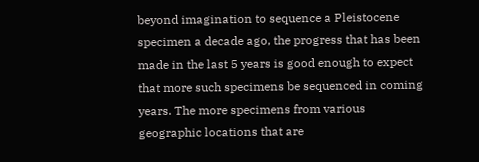beyond imagination to sequence a Pleistocene specimen a decade ago, the progress that has been made in the last 5 years is good enough to expect that more such specimens be sequenced in coming years. The more specimens from various geographic locations that are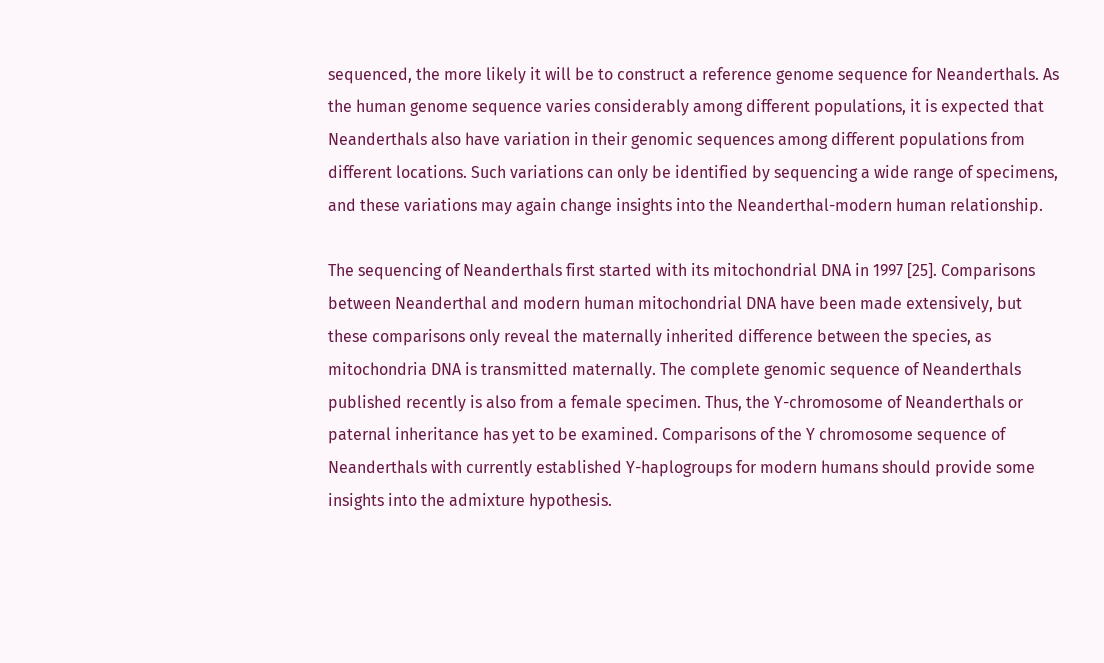sequenced, the more likely it will be to construct a reference genome sequence for Neanderthals. As the human genome sequence varies considerably among different populations, it is expected that Neanderthals also have variation in their genomic sequences among different populations from different locations. Such variations can only be identified by sequencing a wide range of specimens, and these variations may again change insights into the Neanderthal-modern human relationship.

The sequencing of Neanderthals first started with its mitochondrial DNA in 1997 [25]. Comparisons between Neanderthal and modern human mitochondrial DNA have been made extensively, but these comparisons only reveal the maternally inherited difference between the species, as mitochondria DNA is transmitted maternally. The complete genomic sequence of Neanderthals published recently is also from a female specimen. Thus, the Y-chromosome of Neanderthals or paternal inheritance has yet to be examined. Comparisons of the Y chromosome sequence of Neanderthals with currently established Y-haplogroups for modern humans should provide some insights into the admixture hypothesis.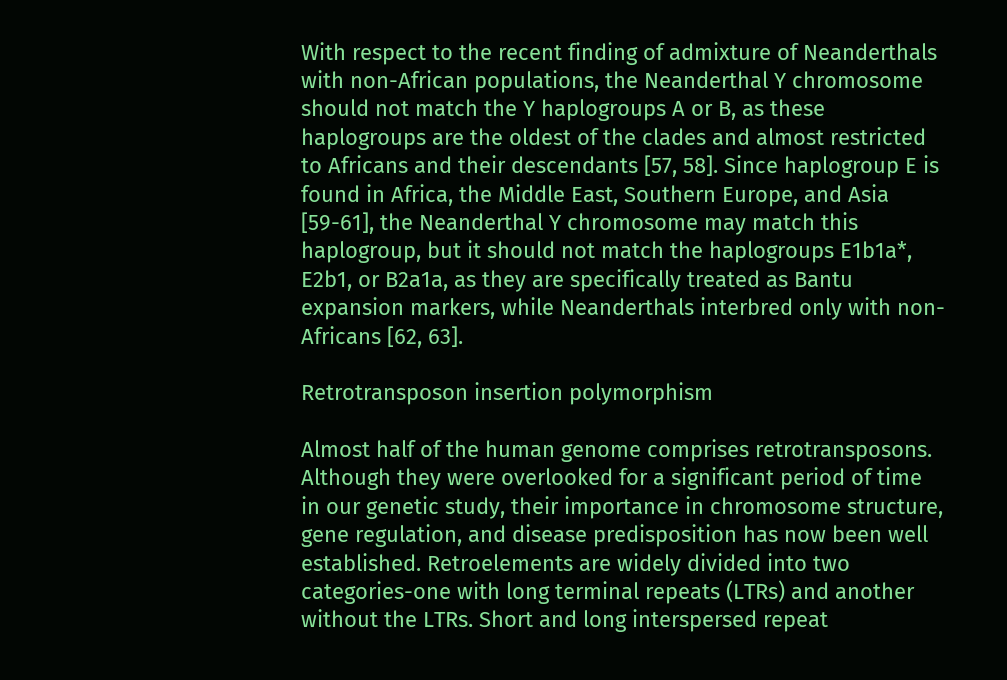With respect to the recent finding of admixture of Neanderthals with non-African populations, the Neanderthal Y chromosome should not match the Y haplogroups A or B, as these haplogroups are the oldest of the clades and almost restricted to Africans and their descendants [57, 58]. Since haplogroup E is found in Africa, the Middle East, Southern Europe, and Asia [59-61], the Neanderthal Y chromosome may match this haplogroup, but it should not match the haplogroups E1b1a*, E2b1, or B2a1a, as they are specifically treated as Bantu expansion markers, while Neanderthals interbred only with non-Africans [62, 63].

Retrotransposon insertion polymorphism

Almost half of the human genome comprises retrotransposons. Although they were overlooked for a significant period of time in our genetic study, their importance in chromosome structure, gene regulation, and disease predisposition has now been well established. Retroelements are widely divided into two categories-one with long terminal repeats (LTRs) and another without the LTRs. Short and long interspersed repeat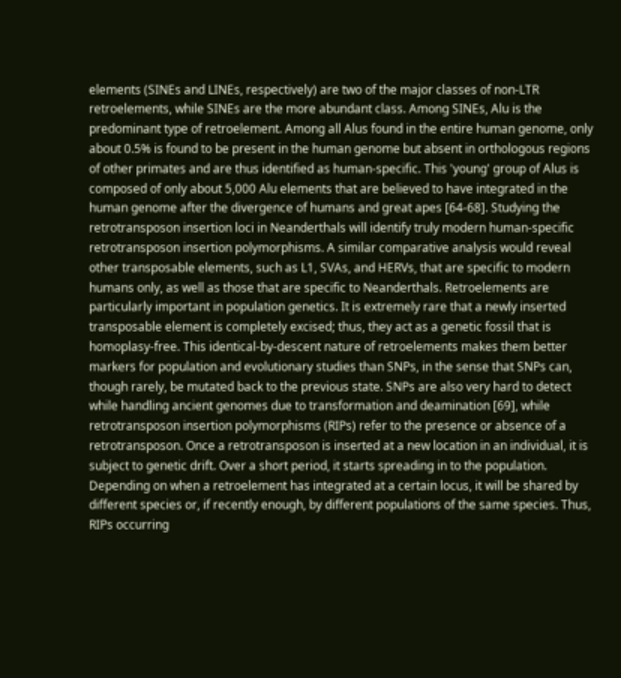elements (SINEs and LINEs, respectively) are two of the major classes of non-LTR retroelements, while SINEs are the more abundant class. Among SINEs, Alu is the predominant type of retroelement. Among all Alus found in the entire human genome, only about 0.5% is found to be present in the human genome but absent in orthologous regions of other primates and are thus identified as human-specific. This 'young' group of Alus is composed of only about 5,000 Alu elements that are believed to have integrated in the human genome after the divergence of humans and great apes [64-68]. Studying the retrotransposon insertion loci in Neanderthals will identify truly modern human-specific retrotransposon insertion polymorphisms. A similar comparative analysis would reveal other transposable elements, such as L1, SVAs, and HERVs, that are specific to modern humans only, as well as those that are specific to Neanderthals. Retroelements are particularly important in population genetics. It is extremely rare that a newly inserted transposable element is completely excised; thus, they act as a genetic fossil that is homoplasy-free. This identical-by-descent nature of retroelements makes them better markers for population and evolutionary studies than SNPs, in the sense that SNPs can, though rarely, be mutated back to the previous state. SNPs are also very hard to detect while handling ancient genomes due to transformation and deamination [69], while retrotransposon insertion polymorphisms (RIPs) refer to the presence or absence of a retrotransposon. Once a retrotransposon is inserted at a new location in an individual, it is subject to genetic drift. Over a short period, it starts spreading in to the population. Depending on when a retroelement has integrated at a certain locus, it will be shared by different species or, if recently enough, by different populations of the same species. Thus, RIPs occurring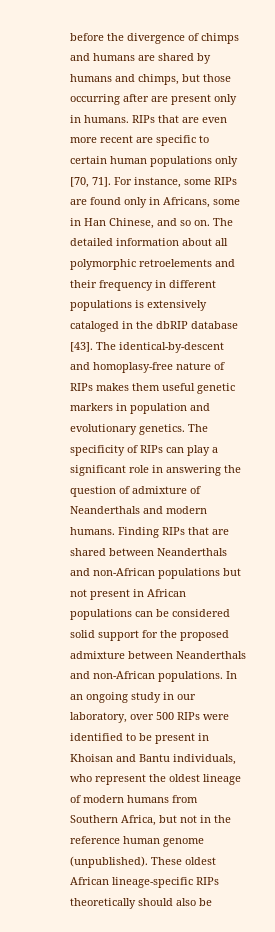before the divergence of chimps and humans are shared by humans and chimps, but those occurring after are present only in humans. RIPs that are even more recent are specific to certain human populations only [70, 71]. For instance, some RIPs are found only in Africans, some in Han Chinese, and so on. The detailed information about all polymorphic retroelements and their frequency in different populations is extensively cataloged in the dbRIP database [43]. The identical-by-descent and homoplasy-free nature of RIPs makes them useful genetic markers in population and evolutionary genetics. The specificity of RIPs can play a significant role in answering the question of admixture of Neanderthals and modern humans. Finding RIPs that are shared between Neanderthals and non-African populations but not present in African populations can be considered solid support for the proposed admixture between Neanderthals and non-African populations. In an ongoing study in our laboratory, over 500 RIPs were identified to be present in Khoisan and Bantu individuals, who represent the oldest lineage of modern humans from Southern Africa, but not in the reference human genome (unpublished). These oldest African lineage-specific RIPs theoretically should also be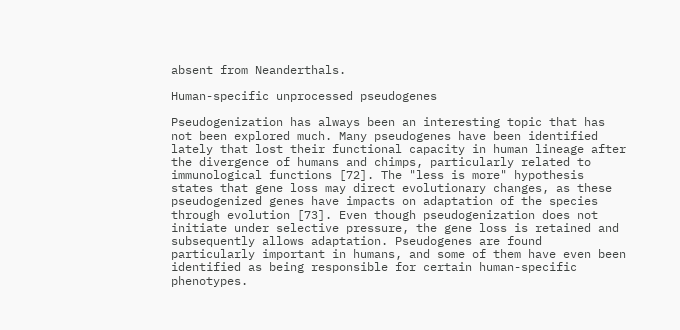absent from Neanderthals.

Human-specific unprocessed pseudogenes

Pseudogenization has always been an interesting topic that has not been explored much. Many pseudogenes have been identified lately that lost their functional capacity in human lineage after the divergence of humans and chimps, particularly related to immunological functions [72]. The "less is more" hypothesis states that gene loss may direct evolutionary changes, as these pseudogenized genes have impacts on adaptation of the species through evolution [73]. Even though pseudogenization does not initiate under selective pressure, the gene loss is retained and subsequently allows adaptation. Pseudogenes are found particularly important in humans, and some of them have even been identified as being responsible for certain human-specific phenotypes.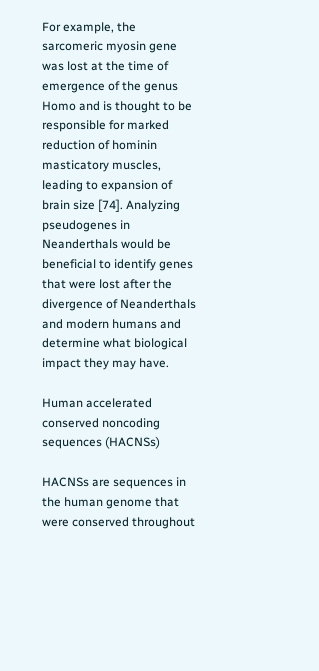For example, the sarcomeric myosin gene was lost at the time of emergence of the genus Homo and is thought to be responsible for marked reduction of hominin masticatory muscles, leading to expansion of brain size [74]. Analyzing pseudogenes in Neanderthals would be beneficial to identify genes that were lost after the divergence of Neanderthals and modern humans and determine what biological impact they may have.

Human accelerated conserved noncoding sequences (HACNSs)

HACNSs are sequences in the human genome that were conserved throughout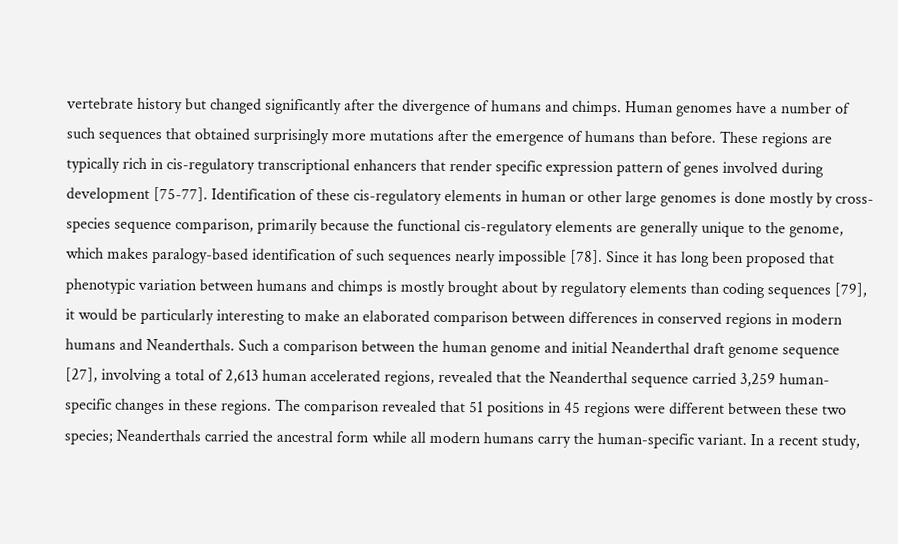vertebrate history but changed significantly after the divergence of humans and chimps. Human genomes have a number of such sequences that obtained surprisingly more mutations after the emergence of humans than before. These regions are typically rich in cis-regulatory transcriptional enhancers that render specific expression pattern of genes involved during development [75-77]. Identification of these cis-regulatory elements in human or other large genomes is done mostly by cross-species sequence comparison, primarily because the functional cis-regulatory elements are generally unique to the genome, which makes paralogy-based identification of such sequences nearly impossible [78]. Since it has long been proposed that phenotypic variation between humans and chimps is mostly brought about by regulatory elements than coding sequences [79], it would be particularly interesting to make an elaborated comparison between differences in conserved regions in modern humans and Neanderthals. Such a comparison between the human genome and initial Neanderthal draft genome sequence [27], involving a total of 2,613 human accelerated regions, revealed that the Neanderthal sequence carried 3,259 human-specific changes in these regions. The comparison revealed that 51 positions in 45 regions were different between these two species; Neanderthals carried the ancestral form while all modern humans carry the human-specific variant. In a recent study,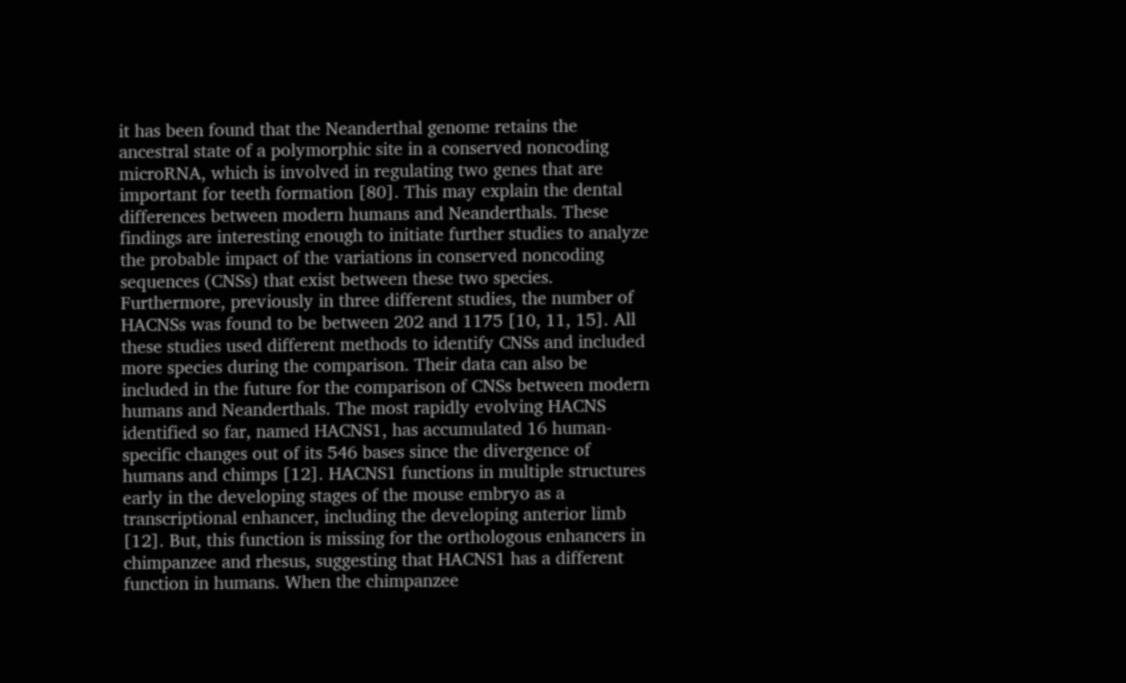it has been found that the Neanderthal genome retains the ancestral state of a polymorphic site in a conserved noncoding microRNA, which is involved in regulating two genes that are important for teeth formation [80]. This may explain the dental differences between modern humans and Neanderthals. These findings are interesting enough to initiate further studies to analyze the probable impact of the variations in conserved noncoding sequences (CNSs) that exist between these two species. Furthermore, previously in three different studies, the number of HACNSs was found to be between 202 and 1175 [10, 11, 15]. All these studies used different methods to identify CNSs and included more species during the comparison. Their data can also be included in the future for the comparison of CNSs between modern humans and Neanderthals. The most rapidly evolving HACNS identified so far, named HACNS1, has accumulated 16 human-specific changes out of its 546 bases since the divergence of humans and chimps [12]. HACNS1 functions in multiple structures early in the developing stages of the mouse embryo as a transcriptional enhancer, including the developing anterior limb [12]. But, this function is missing for the orthologous enhancers in chimpanzee and rhesus, suggesting that HACNS1 has a different function in humans. When the chimpanzee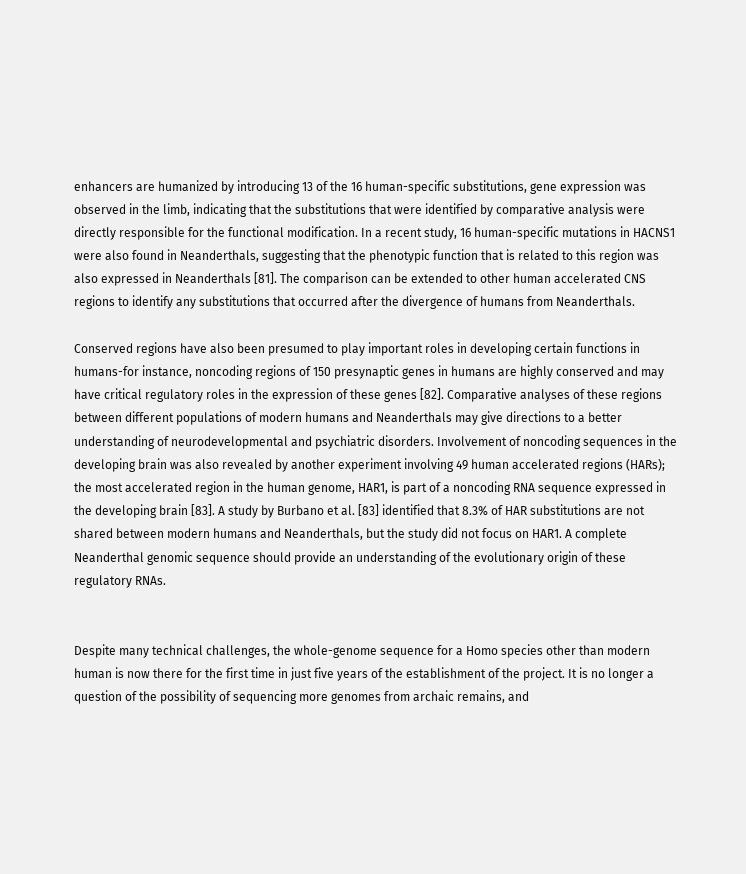enhancers are humanized by introducing 13 of the 16 human-specific substitutions, gene expression was observed in the limb, indicating that the substitutions that were identified by comparative analysis were directly responsible for the functional modification. In a recent study, 16 human-specific mutations in HACNS1 were also found in Neanderthals, suggesting that the phenotypic function that is related to this region was also expressed in Neanderthals [81]. The comparison can be extended to other human accelerated CNS regions to identify any substitutions that occurred after the divergence of humans from Neanderthals.

Conserved regions have also been presumed to play important roles in developing certain functions in humans-for instance, noncoding regions of 150 presynaptic genes in humans are highly conserved and may have critical regulatory roles in the expression of these genes [82]. Comparative analyses of these regions between different populations of modern humans and Neanderthals may give directions to a better understanding of neurodevelopmental and psychiatric disorders. Involvement of noncoding sequences in the developing brain was also revealed by another experiment involving 49 human accelerated regions (HARs); the most accelerated region in the human genome, HAR1, is part of a noncoding RNA sequence expressed in the developing brain [83]. A study by Burbano et al. [83] identified that 8.3% of HAR substitutions are not shared between modern humans and Neanderthals, but the study did not focus on HAR1. A complete Neanderthal genomic sequence should provide an understanding of the evolutionary origin of these regulatory RNAs.


Despite many technical challenges, the whole-genome sequence for a Homo species other than modern human is now there for the first time in just five years of the establishment of the project. It is no longer a question of the possibility of sequencing more genomes from archaic remains, and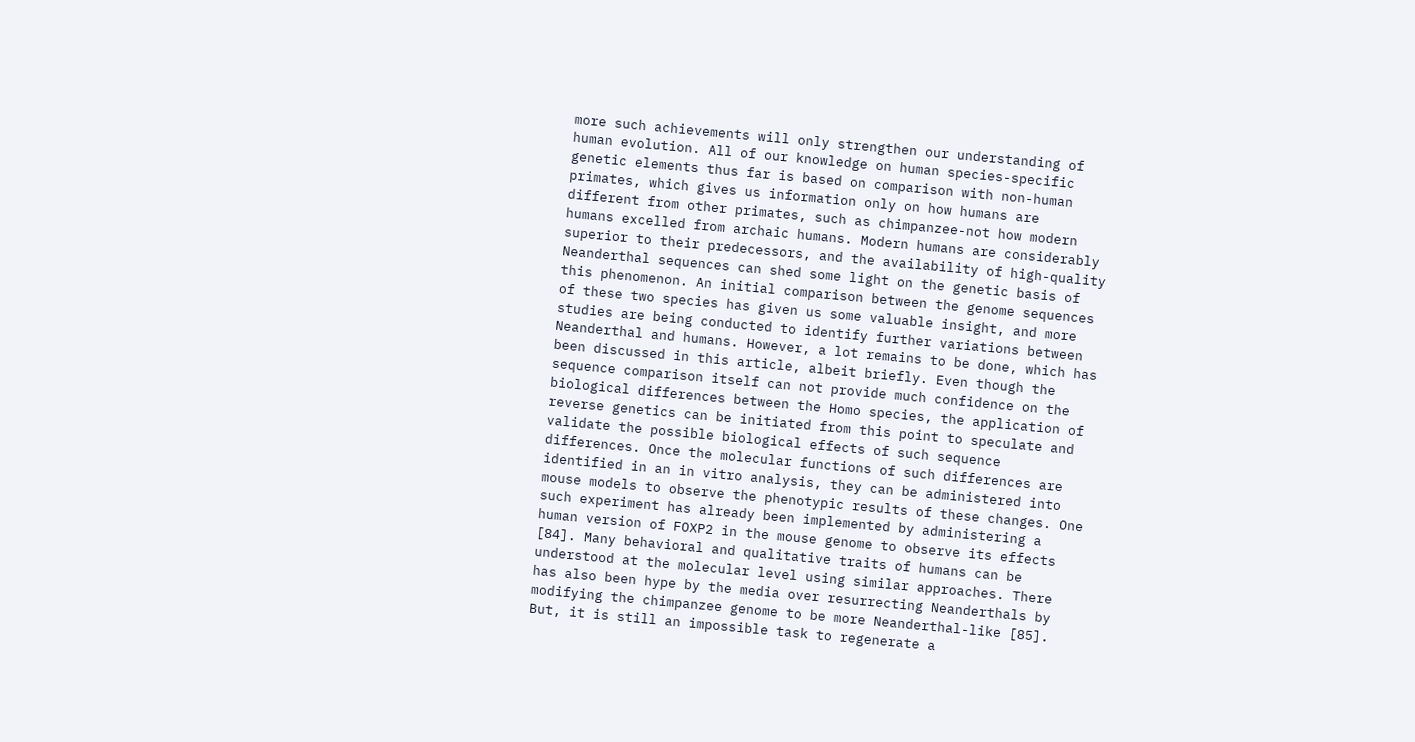more such achievements will only strengthen our understanding of human evolution. All of our knowledge on human species-specific genetic elements thus far is based on comparison with non-human primates, which gives us information only on how humans are different from other primates, such as chimpanzee-not how modern humans excelled from archaic humans. Modern humans are considerably superior to their predecessors, and the availability of high-quality Neanderthal sequences can shed some light on the genetic basis of this phenomenon. An initial comparison between the genome sequences of these two species has given us some valuable insight, and more studies are being conducted to identify further variations between Neanderthal and humans. However, a lot remains to be done, which has been discussed in this article, albeit briefly. Even though the sequence comparison itself can not provide much confidence on the biological differences between the Homo species, the application of reverse genetics can be initiated from this point to speculate and validate the possible biological effects of such sequence differences. Once the molecular functions of such differences are identified in an in vitro analysis, they can be administered into mouse models to observe the phenotypic results of these changes. One such experiment has already been implemented by administering a human version of FOXP2 in the mouse genome to observe its effects [84]. Many behavioral and qualitative traits of humans can be understood at the molecular level using similar approaches. There has also been hype by the media over resurrecting Neanderthals by modifying the chimpanzee genome to be more Neanderthal-like [85]. But, it is still an impossible task to regenerate a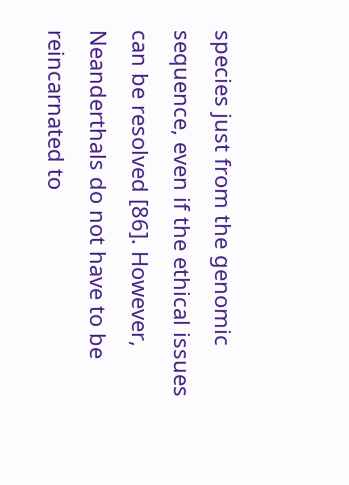species just from the genomic sequence, even if the ethical issues can be resolved [86]. However, Neanderthals do not have to be reincarnated to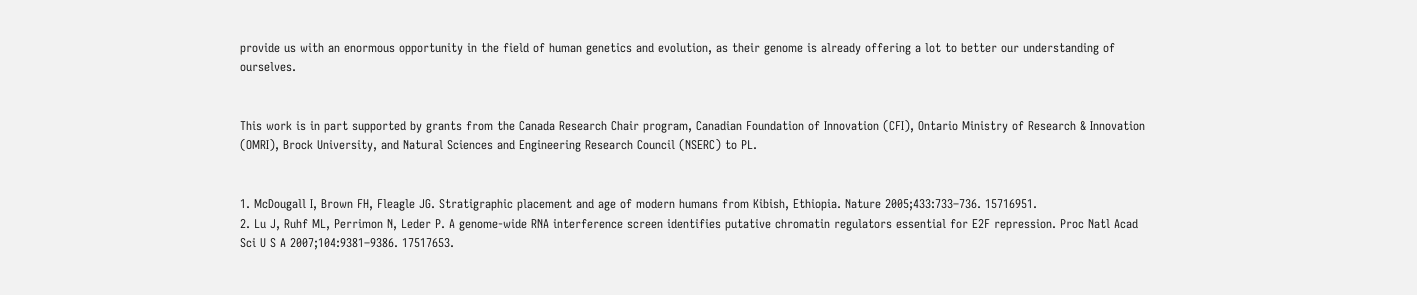provide us with an enormous opportunity in the field of human genetics and evolution, as their genome is already offering a lot to better our understanding of ourselves.


This work is in part supported by grants from the Canada Research Chair program, Canadian Foundation of Innovation (CFI), Ontario Ministry of Research & Innovation (OMRI), Brock University, and Natural Sciences and Engineering Research Council (NSERC) to PL.


1. McDougall I, Brown FH, Fleagle JG. Stratigraphic placement and age of modern humans from Kibish, Ethiopia. Nature 2005;433:733–736. 15716951.
2. Lu J, Ruhf ML, Perrimon N, Leder P. A genome-wide RNA interference screen identifies putative chromatin regulators essential for E2F repression. Proc Natl Acad Sci U S A 2007;104:9381–9386. 17517653.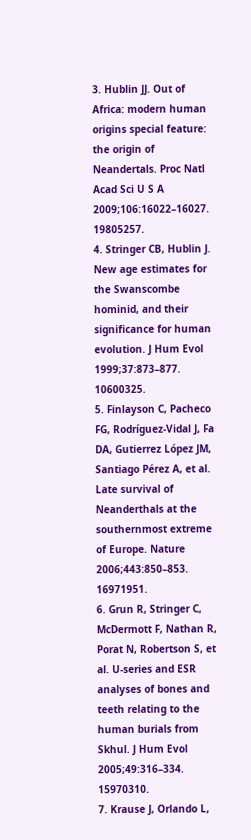3. Hublin JJ. Out of Africa: modern human origins special feature: the origin of Neandertals. Proc Natl Acad Sci U S A 2009;106:16022–16027. 19805257.
4. Stringer CB, Hublin J. New age estimates for the Swanscombe hominid, and their significance for human evolution. J Hum Evol 1999;37:873–877. 10600325.
5. Finlayson C, Pacheco FG, Rodríguez-Vidal J, Fa DA, Gutierrez López JM, Santiago Pérez A, et al. Late survival of Neanderthals at the southernmost extreme of Europe. Nature 2006;443:850–853. 16971951.
6. Grun R, Stringer C, McDermott F, Nathan R, Porat N, Robertson S, et al. U-series and ESR analyses of bones and teeth relating to the human burials from Skhul. J Hum Evol 2005;49:316–334. 15970310.
7. Krause J, Orlando L,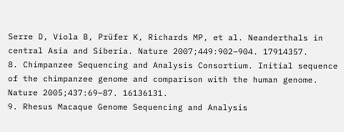Serre D, Viola B, Prüfer K, Richards MP, et al. Neanderthals in central Asia and Siberia. Nature 2007;449:902–904. 17914357.
8. Chimpanzee Sequencing and Analysis Consortium. Initial sequence of the chimpanzee genome and comparison with the human genome. Nature 2005;437:69–87. 16136131.
9. Rhesus Macaque Genome Sequencing and Analysis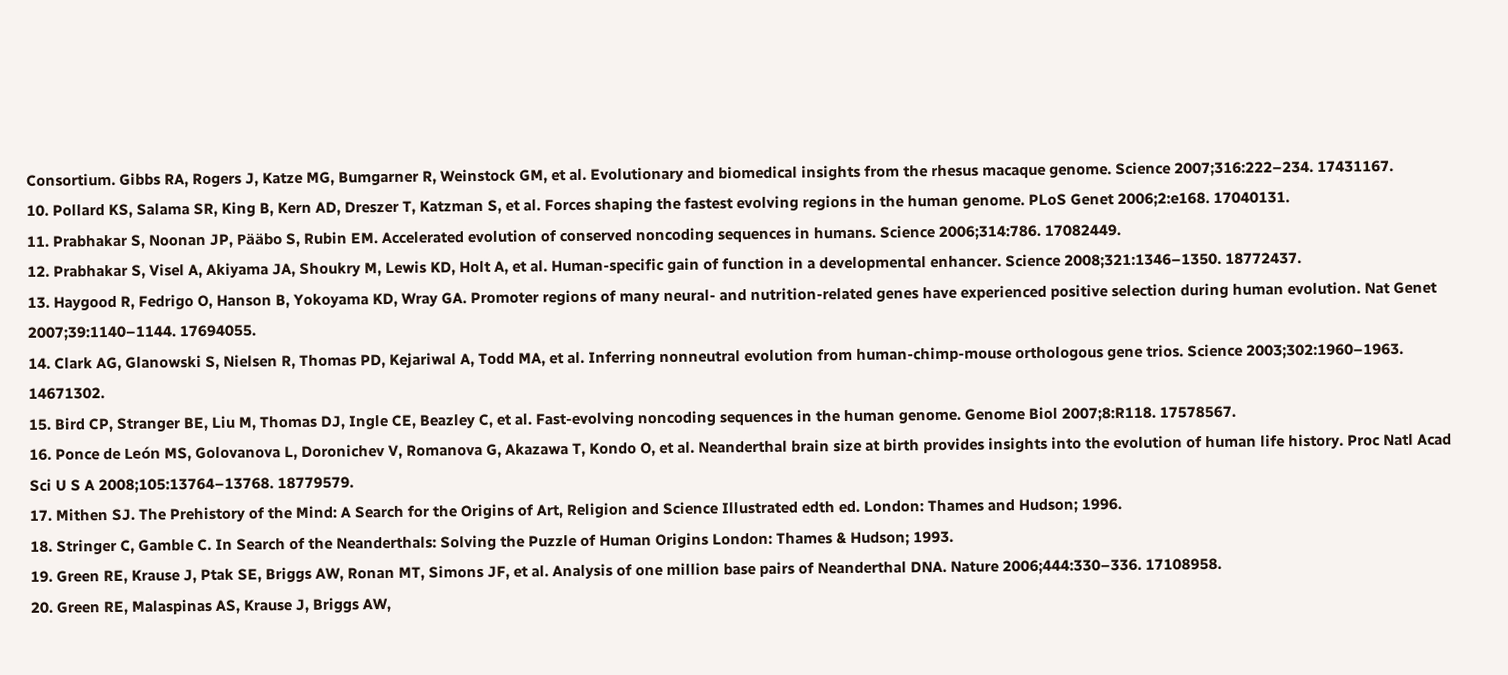Consortium. Gibbs RA, Rogers J, Katze MG, Bumgarner R, Weinstock GM, et al. Evolutionary and biomedical insights from the rhesus macaque genome. Science 2007;316:222–234. 17431167.
10. Pollard KS, Salama SR, King B, Kern AD, Dreszer T, Katzman S, et al. Forces shaping the fastest evolving regions in the human genome. PLoS Genet 2006;2:e168. 17040131.
11. Prabhakar S, Noonan JP, Pääbo S, Rubin EM. Accelerated evolution of conserved noncoding sequences in humans. Science 2006;314:786. 17082449.
12. Prabhakar S, Visel A, Akiyama JA, Shoukry M, Lewis KD, Holt A, et al. Human-specific gain of function in a developmental enhancer. Science 2008;321:1346–1350. 18772437.
13. Haygood R, Fedrigo O, Hanson B, Yokoyama KD, Wray GA. Promoter regions of many neural- and nutrition-related genes have experienced positive selection during human evolution. Nat Genet 2007;39:1140–1144. 17694055.
14. Clark AG, Glanowski S, Nielsen R, Thomas PD, Kejariwal A, Todd MA, et al. Inferring nonneutral evolution from human-chimp-mouse orthologous gene trios. Science 2003;302:1960–1963. 14671302.
15. Bird CP, Stranger BE, Liu M, Thomas DJ, Ingle CE, Beazley C, et al. Fast-evolving noncoding sequences in the human genome. Genome Biol 2007;8:R118. 17578567.
16. Ponce de León MS, Golovanova L, Doronichev V, Romanova G, Akazawa T, Kondo O, et al. Neanderthal brain size at birth provides insights into the evolution of human life history. Proc Natl Acad Sci U S A 2008;105:13764–13768. 18779579.
17. Mithen SJ. The Prehistory of the Mind: A Search for the Origins of Art, Religion and Science Illustrated edth ed. London: Thames and Hudson; 1996.
18. Stringer C, Gamble C. In Search of the Neanderthals: Solving the Puzzle of Human Origins London: Thames & Hudson; 1993.
19. Green RE, Krause J, Ptak SE, Briggs AW, Ronan MT, Simons JF, et al. Analysis of one million base pairs of Neanderthal DNA. Nature 2006;444:330–336. 17108958.
20. Green RE, Malaspinas AS, Krause J, Briggs AW,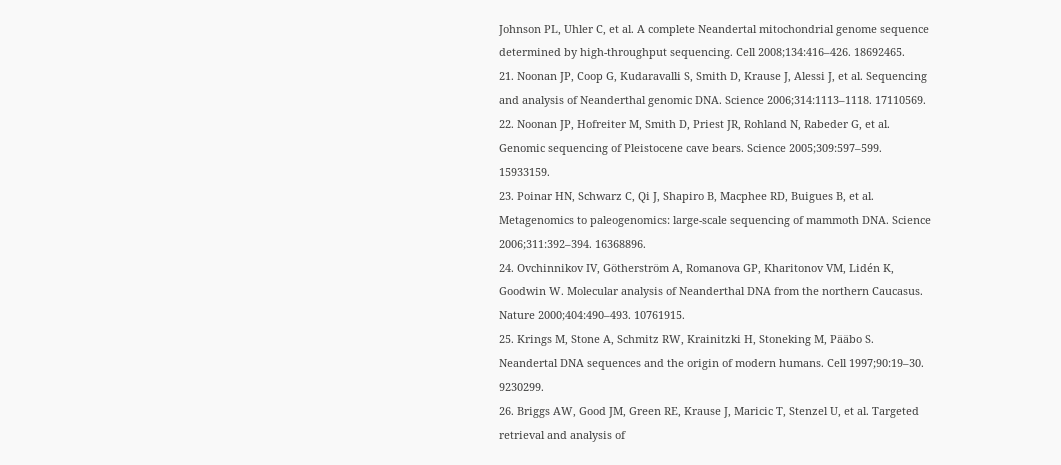Johnson PL, Uhler C, et al. A complete Neandertal mitochondrial genome sequence determined by high-throughput sequencing. Cell 2008;134:416–426. 18692465.
21. Noonan JP, Coop G, Kudaravalli S, Smith D, Krause J, Alessi J, et al. Sequencing and analysis of Neanderthal genomic DNA. Science 2006;314:1113–1118. 17110569.
22. Noonan JP, Hofreiter M, Smith D, Priest JR, Rohland N, Rabeder G, et al. Genomic sequencing of Pleistocene cave bears. Science 2005;309:597–599. 15933159.
23. Poinar HN, Schwarz C, Qi J, Shapiro B, Macphee RD, Buigues B, et al. Metagenomics to paleogenomics: large-scale sequencing of mammoth DNA. Science 2006;311:392–394. 16368896.
24. Ovchinnikov IV, Götherström A, Romanova GP, Kharitonov VM, Lidén K, Goodwin W. Molecular analysis of Neanderthal DNA from the northern Caucasus. Nature 2000;404:490–493. 10761915.
25. Krings M, Stone A, Schmitz RW, Krainitzki H, Stoneking M, Pääbo S. Neandertal DNA sequences and the origin of modern humans. Cell 1997;90:19–30. 9230299.
26. Briggs AW, Good JM, Green RE, Krause J, Maricic T, Stenzel U, et al. Targeted retrieval and analysis of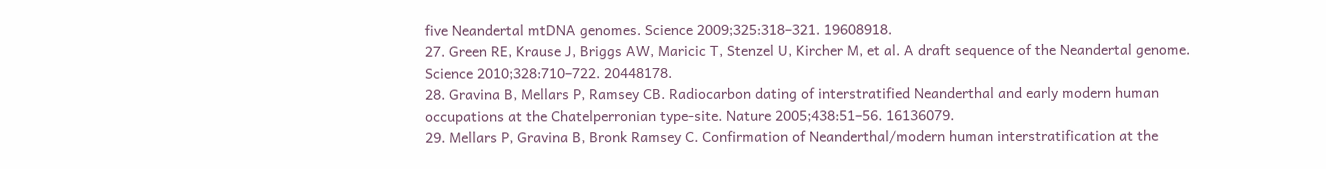five Neandertal mtDNA genomes. Science 2009;325:318–321. 19608918.
27. Green RE, Krause J, Briggs AW, Maricic T, Stenzel U, Kircher M, et al. A draft sequence of the Neandertal genome. Science 2010;328:710–722. 20448178.
28. Gravina B, Mellars P, Ramsey CB. Radiocarbon dating of interstratified Neanderthal and early modern human occupations at the Chatelperronian type-site. Nature 2005;438:51–56. 16136079.
29. Mellars P, Gravina B, Bronk Ramsey C. Confirmation of Neanderthal/modern human interstratification at the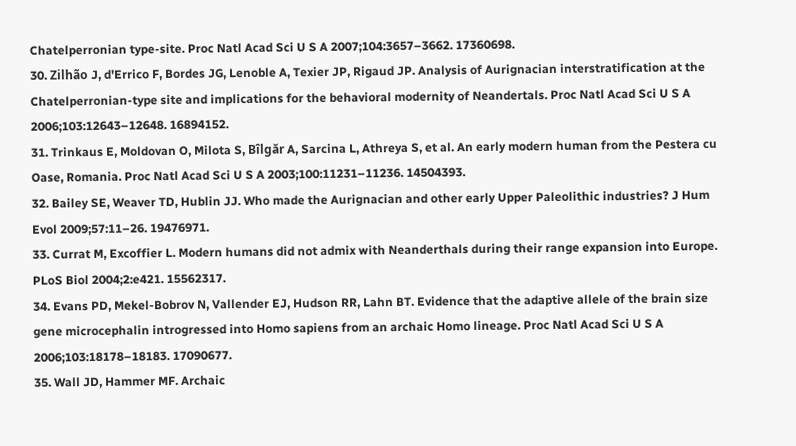Chatelperronian type-site. Proc Natl Acad Sci U S A 2007;104:3657–3662. 17360698.
30. Zilhão J, d'Errico F, Bordes JG, Lenoble A, Texier JP, Rigaud JP. Analysis of Aurignacian interstratification at the Chatelperronian-type site and implications for the behavioral modernity of Neandertals. Proc Natl Acad Sci U S A 2006;103:12643–12648. 16894152.
31. Trinkaus E, Moldovan O, Milota S, Bîlgăr A, Sarcina L, Athreya S, et al. An early modern human from the Pestera cu Oase, Romania. Proc Natl Acad Sci U S A 2003;100:11231–11236. 14504393.
32. Bailey SE, Weaver TD, Hublin JJ. Who made the Aurignacian and other early Upper Paleolithic industries? J Hum Evol 2009;57:11–26. 19476971.
33. Currat M, Excoffier L. Modern humans did not admix with Neanderthals during their range expansion into Europe. PLoS Biol 2004;2:e421. 15562317.
34. Evans PD, Mekel-Bobrov N, Vallender EJ, Hudson RR, Lahn BT. Evidence that the adaptive allele of the brain size gene microcephalin introgressed into Homo sapiens from an archaic Homo lineage. Proc Natl Acad Sci U S A 2006;103:18178–18183. 17090677.
35. Wall JD, Hammer MF. Archaic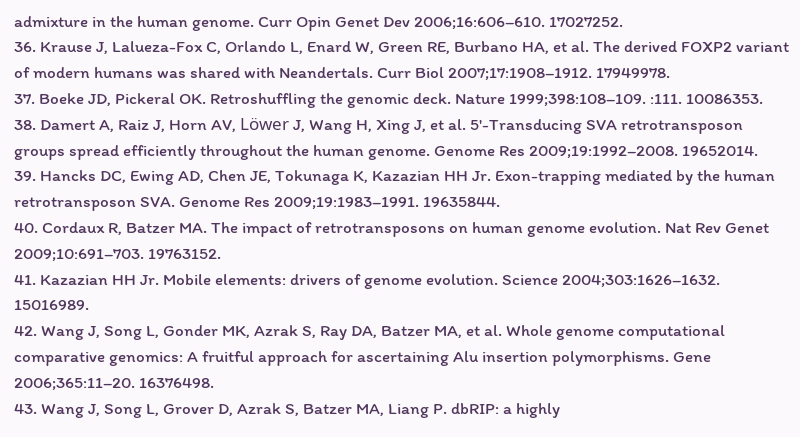admixture in the human genome. Curr Opin Genet Dev 2006;16:606–610. 17027252.
36. Krause J, Lalueza-Fox C, Orlando L, Enard W, Green RE, Burbano HA, et al. The derived FOXP2 variant of modern humans was shared with Neandertals. Curr Biol 2007;17:1908–1912. 17949978.
37. Boeke JD, Pickeral OK. Retroshuffling the genomic deck. Nature 1999;398:108–109. :111. 10086353.
38. Damert A, Raiz J, Horn AV, Löwer J, Wang H, Xing J, et al. 5'-Transducing SVA retrotransposon groups spread efficiently throughout the human genome. Genome Res 2009;19:1992–2008. 19652014.
39. Hancks DC, Ewing AD, Chen JE, Tokunaga K, Kazazian HH Jr. Exon-trapping mediated by the human retrotransposon SVA. Genome Res 2009;19:1983–1991. 19635844.
40. Cordaux R, Batzer MA. The impact of retrotransposons on human genome evolution. Nat Rev Genet 2009;10:691–703. 19763152.
41. Kazazian HH Jr. Mobile elements: drivers of genome evolution. Science 2004;303:1626–1632. 15016989.
42. Wang J, Song L, Gonder MK, Azrak S, Ray DA, Batzer MA, et al. Whole genome computational comparative genomics: A fruitful approach for ascertaining Alu insertion polymorphisms. Gene 2006;365:11–20. 16376498.
43. Wang J, Song L, Grover D, Azrak S, Batzer MA, Liang P. dbRIP: a highly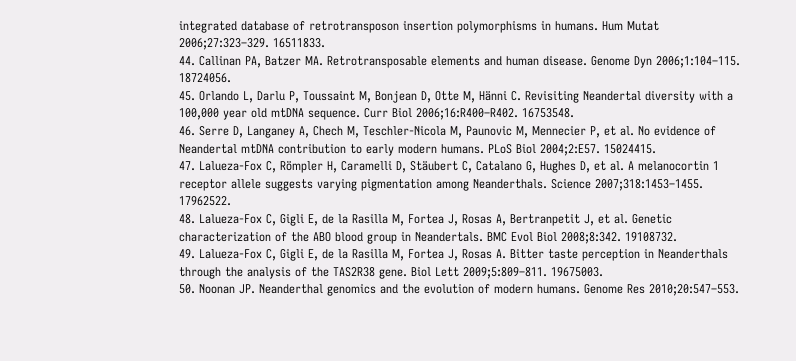integrated database of retrotransposon insertion polymorphisms in humans. Hum Mutat 2006;27:323–329. 16511833.
44. Callinan PA, Batzer MA. Retrotransposable elements and human disease. Genome Dyn 2006;1:104–115. 18724056.
45. Orlando L, Darlu P, Toussaint M, Bonjean D, Otte M, Hänni C. Revisiting Neandertal diversity with a 100,000 year old mtDNA sequence. Curr Biol 2006;16:R400–R402. 16753548.
46. Serre D, Langaney A, Chech M, Teschler-Nicola M, Paunovic M, Mennecier P, et al. No evidence of Neandertal mtDNA contribution to early modern humans. PLoS Biol 2004;2:E57. 15024415.
47. Lalueza-Fox C, Römpler H, Caramelli D, Stäubert C, Catalano G, Hughes D, et al. A melanocortin 1 receptor allele suggests varying pigmentation among Neanderthals. Science 2007;318:1453–1455. 17962522.
48. Lalueza-Fox C, Gigli E, de la Rasilla M, Fortea J, Rosas A, Bertranpetit J, et al. Genetic characterization of the ABO blood group in Neandertals. BMC Evol Biol 2008;8:342. 19108732.
49. Lalueza-Fox C, Gigli E, de la Rasilla M, Fortea J, Rosas A. Bitter taste perception in Neanderthals through the analysis of the TAS2R38 gene. Biol Lett 2009;5:809–811. 19675003.
50. Noonan JP. Neanderthal genomics and the evolution of modern humans. Genome Res 2010;20:547–553.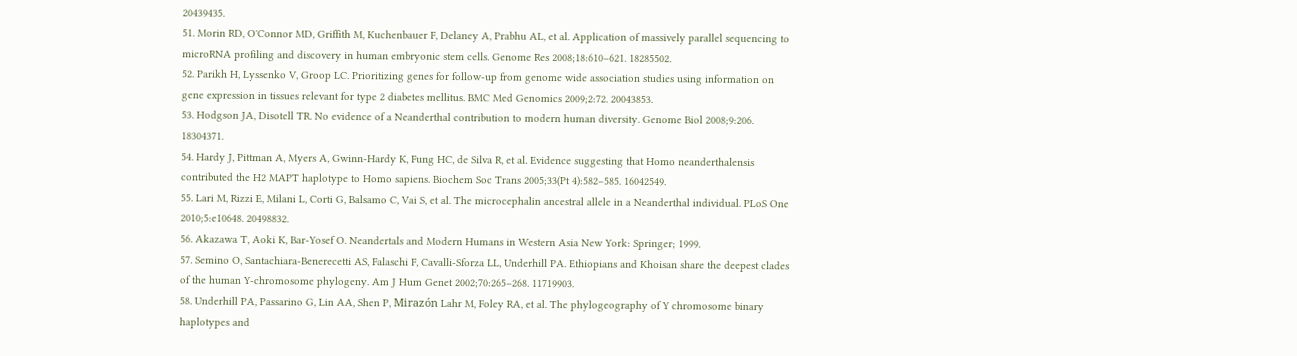20439435.
51. Morin RD, O'Connor MD, Griffith M, Kuchenbauer F, Delaney A, Prabhu AL, et al. Application of massively parallel sequencing to microRNA profiling and discovery in human embryonic stem cells. Genome Res 2008;18:610–621. 18285502.
52. Parikh H, Lyssenko V, Groop LC. Prioritizing genes for follow-up from genome wide association studies using information on gene expression in tissues relevant for type 2 diabetes mellitus. BMC Med Genomics 2009;2:72. 20043853.
53. Hodgson JA, Disotell TR. No evidence of a Neanderthal contribution to modern human diversity. Genome Biol 2008;9:206. 18304371.
54. Hardy J, Pittman A, Myers A, Gwinn-Hardy K, Fung HC, de Silva R, et al. Evidence suggesting that Homo neanderthalensis contributed the H2 MAPT haplotype to Homo sapiens. Biochem Soc Trans 2005;33(Pt 4):582–585. 16042549.
55. Lari M, Rizzi E, Milani L, Corti G, Balsamo C, Vai S, et al. The microcephalin ancestral allele in a Neanderthal individual. PLoS One 2010;5:e10648. 20498832.
56. Akazawa T, Aoki K, Bar-Yosef O. Neandertals and Modern Humans in Western Asia New York: Springer; 1999.
57. Semino O, Santachiara-Benerecetti AS, Falaschi F, Cavalli-Sforza LL, Underhill PA. Ethiopians and Khoisan share the deepest clades of the human Y-chromosome phylogeny. Am J Hum Genet 2002;70:265–268. 11719903.
58. Underhill PA, Passarino G, Lin AA, Shen P, Mirazón Lahr M, Foley RA, et al. The phylogeography of Y chromosome binary haplotypes and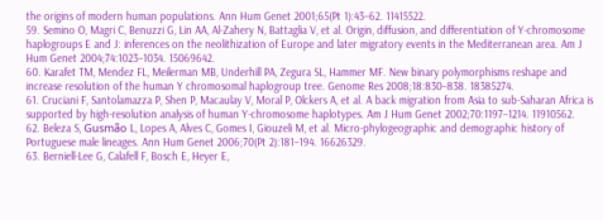the origins of modern human populations. Ann Hum Genet 2001;65(Pt 1):43–62. 11415522.
59. Semino O, Magri C, Benuzzi G, Lin AA, Al-Zahery N, Battaglia V, et al. Origin, diffusion, and differentiation of Y-chromosome haplogroups E and J: inferences on the neolithization of Europe and later migratory events in the Mediterranean area. Am J Hum Genet 2004;74:1023–1034. 15069642.
60. Karafet TM, Mendez FL, Meilerman MB, Underhill PA, Zegura SL, Hammer MF. New binary polymorphisms reshape and increase resolution of the human Y chromosomal haplogroup tree. Genome Res 2008;18:830–838. 18385274.
61. Cruciani F, Santolamazza P, Shen P, Macaulay V, Moral P, Olckers A, et al. A back migration from Asia to sub-Saharan Africa is supported by high-resolution analysis of human Y-chromosome haplotypes. Am J Hum Genet 2002;70:1197–1214. 11910562.
62. Beleza S, Gusmão L, Lopes A, Alves C, Gomes I, Giouzeli M, et al. Micro-phylogeographic and demographic history of Portuguese male lineages. Ann Hum Genet 2006;70(Pt 2):181–194. 16626329.
63. Berniell-Lee G, Calafell F, Bosch E, Heyer E,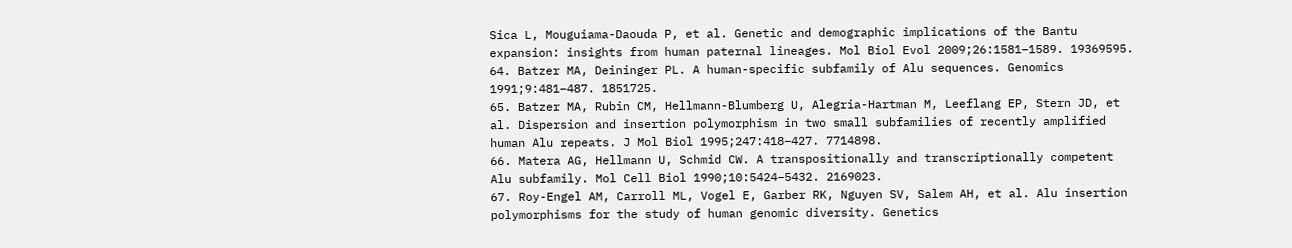Sica L, Mouguiama-Daouda P, et al. Genetic and demographic implications of the Bantu expansion: insights from human paternal lineages. Mol Biol Evol 2009;26:1581–1589. 19369595.
64. Batzer MA, Deininger PL. A human-specific subfamily of Alu sequences. Genomics 1991;9:481–487. 1851725.
65. Batzer MA, Rubin CM, Hellmann-Blumberg U, Alegria-Hartman M, Leeflang EP, Stern JD, et al. Dispersion and insertion polymorphism in two small subfamilies of recently amplified human Alu repeats. J Mol Biol 1995;247:418–427. 7714898.
66. Matera AG, Hellmann U, Schmid CW. A transpositionally and transcriptionally competent Alu subfamily. Mol Cell Biol 1990;10:5424–5432. 2169023.
67. Roy-Engel AM, Carroll ML, Vogel E, Garber RK, Nguyen SV, Salem AH, et al. Alu insertion polymorphisms for the study of human genomic diversity. Genetics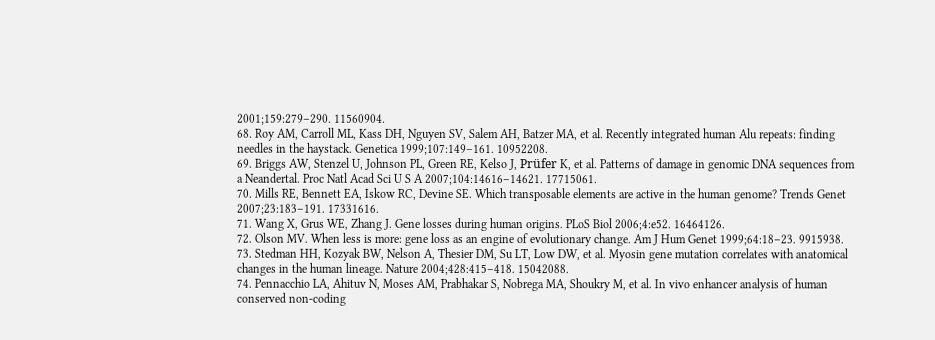2001;159:279–290. 11560904.
68. Roy AM, Carroll ML, Kass DH, Nguyen SV, Salem AH, Batzer MA, et al. Recently integrated human Alu repeats: finding needles in the haystack. Genetica 1999;107:149–161. 10952208.
69. Briggs AW, Stenzel U, Johnson PL, Green RE, Kelso J, Prüfer K, et al. Patterns of damage in genomic DNA sequences from a Neandertal. Proc Natl Acad Sci U S A 2007;104:14616–14621. 17715061.
70. Mills RE, Bennett EA, Iskow RC, Devine SE. Which transposable elements are active in the human genome? Trends Genet 2007;23:183–191. 17331616.
71. Wang X, Grus WE, Zhang J. Gene losses during human origins. PLoS Biol 2006;4:e52. 16464126.
72. Olson MV. When less is more: gene loss as an engine of evolutionary change. Am J Hum Genet 1999;64:18–23. 9915938.
73. Stedman HH, Kozyak BW, Nelson A, Thesier DM, Su LT, Low DW, et al. Myosin gene mutation correlates with anatomical changes in the human lineage. Nature 2004;428:415–418. 15042088.
74. Pennacchio LA, Ahituv N, Moses AM, Prabhakar S, Nobrega MA, Shoukry M, et al. In vivo enhancer analysis of human conserved non-coding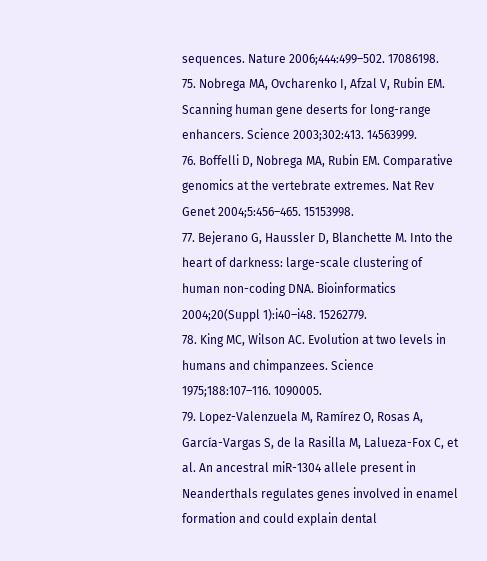sequences. Nature 2006;444:499–502. 17086198.
75. Nobrega MA, Ovcharenko I, Afzal V, Rubin EM. Scanning human gene deserts for long-range enhancers. Science 2003;302:413. 14563999.
76. Boffelli D, Nobrega MA, Rubin EM. Comparative genomics at the vertebrate extremes. Nat Rev Genet 2004;5:456–465. 15153998.
77. Bejerano G, Haussler D, Blanchette M. Into the heart of darkness: large-scale clustering of human non-coding DNA. Bioinformatics 2004;20(Suppl 1):i40–i48. 15262779.
78. King MC, Wilson AC. Evolution at two levels in humans and chimpanzees. Science 1975;188:107–116. 1090005.
79. Lopez-Valenzuela M, Ramírez O, Rosas A, García-Vargas S, de la Rasilla M, Lalueza-Fox C, et al. An ancestral miR-1304 allele present in Neanderthals regulates genes involved in enamel formation and could explain dental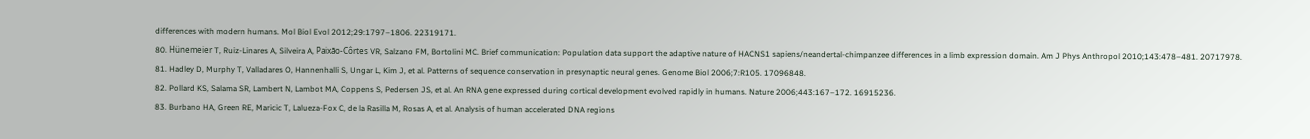differences with modern humans. Mol Biol Evol 2012;29:1797–1806. 22319171.
80. Hünemeier T, Ruiz-Linares A, Silveira A, Paixão-Côrtes VR, Salzano FM, Bortolini MC. Brief communication: Population data support the adaptive nature of HACNS1 sapiens/neandertal-chimpanzee differences in a limb expression domain. Am J Phys Anthropol 2010;143:478–481. 20717978.
81. Hadley D, Murphy T, Valladares O, Hannenhalli S, Ungar L, Kim J, et al. Patterns of sequence conservation in presynaptic neural genes. Genome Biol 2006;7:R105. 17096848.
82. Pollard KS, Salama SR, Lambert N, Lambot MA, Coppens S, Pedersen JS, et al. An RNA gene expressed during cortical development evolved rapidly in humans. Nature 2006;443:167–172. 16915236.
83. Burbano HA, Green RE, Maricic T, Lalueza-Fox C, de la Rasilla M, Rosas A, et al. Analysis of human accelerated DNA regions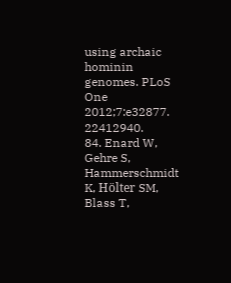using archaic hominin genomes. PLoS One 2012;7:e32877. 22412940.
84. Enard W, Gehre S, Hammerschmidt K, Hölter SM, Blass T,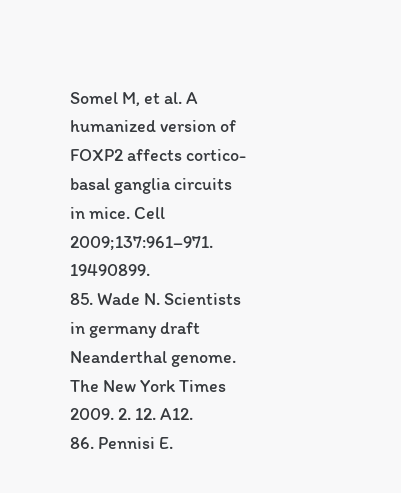Somel M, et al. A humanized version of FOXP2 affects cortico-basal ganglia circuits in mice. Cell 2009;137:961–971. 19490899.
85. Wade N. Scientists in germany draft Neanderthal genome. The New York Times 2009. 2. 12. A12.
86. Pennisi E.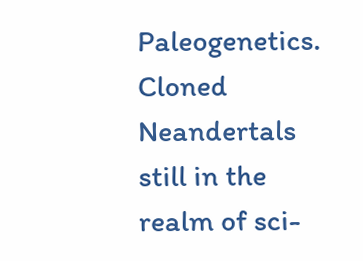Paleogenetics. Cloned Neandertals still in the realm of sci-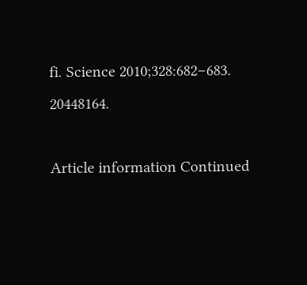fi. Science 2010;328:682–683. 20448164.

Article information Continued